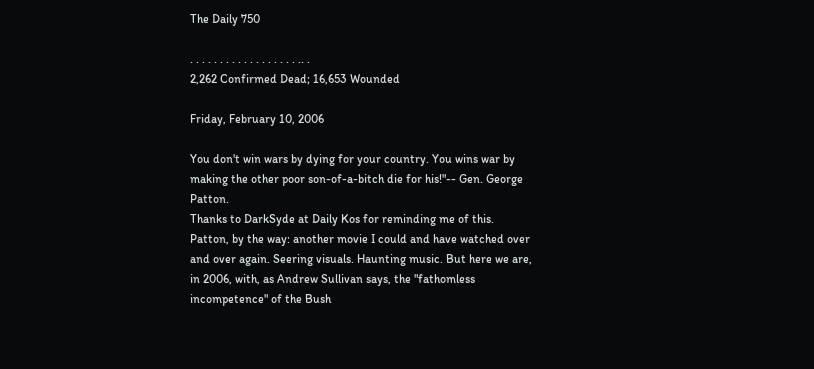The Daily 750

. . . . . . . . . . . . . . . . . . .. .
2,262 Confirmed Dead; 16,653 Wounded

Friday, February 10, 2006

You don't win wars by dying for your country. You wins war by making the other poor son-of-a-bitch die for his!"-- Gen. George Patton.
Thanks to DarkSyde at Daily Kos for reminding me of this. Patton, by the way: another movie I could and have watched over and over again. Seering visuals. Haunting music. But here we are, in 2006, with, as Andrew Sullivan says, the "fathomless incompetence" of the Bush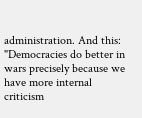administration. And this: "Democracies do better in wars precisely because we have more internal criticism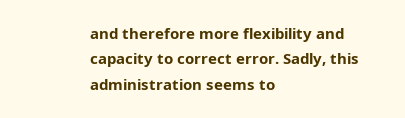and therefore more flexibility and capacity to correct error. Sadly, this administration seems to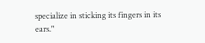specialize in sticking its fingers in its ears."